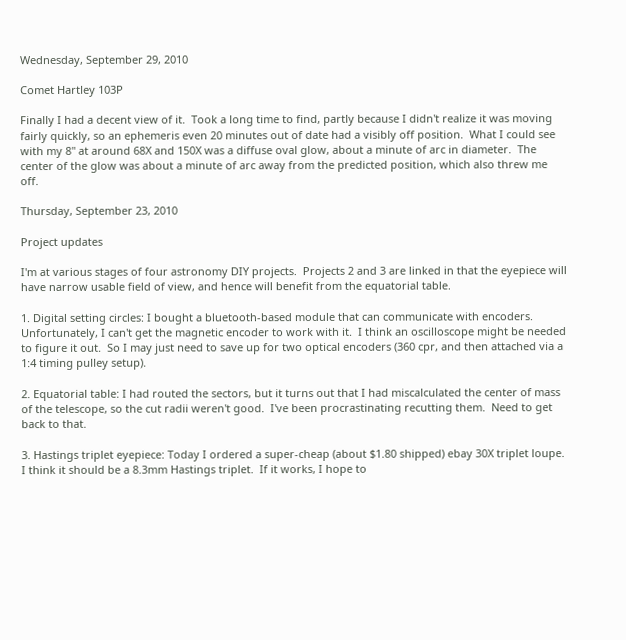Wednesday, September 29, 2010

Comet Hartley 103P

Finally I had a decent view of it.  Took a long time to find, partly because I didn't realize it was moving fairly quickly, so an ephemeris even 20 minutes out of date had a visibly off position.  What I could see with my 8" at around 68X and 150X was a diffuse oval glow, about a minute of arc in diameter.  The center of the glow was about a minute of arc away from the predicted position, which also threw me off.

Thursday, September 23, 2010

Project updates

I'm at various stages of four astronomy DIY projects.  Projects 2 and 3 are linked in that the eyepiece will have narrow usable field of view, and hence will benefit from the equatorial table.

1. Digital setting circles: I bought a bluetooth-based module that can communicate with encoders.  Unfortunately, I can't get the magnetic encoder to work with it.  I think an oscilloscope might be needed to figure it out.  So I may just need to save up for two optical encoders (360 cpr, and then attached via a 1:4 timing pulley setup).

2. Equatorial table: I had routed the sectors, but it turns out that I had miscalculated the center of mass of the telescope, so the cut radii weren't good.  I've been procrastinating recutting them.  Need to get back to that.

3. Hastings triplet eyepiece: Today I ordered a super-cheap (about $1.80 shipped) ebay 30X triplet loupe.  I think it should be a 8.3mm Hastings triplet.  If it works, I hope to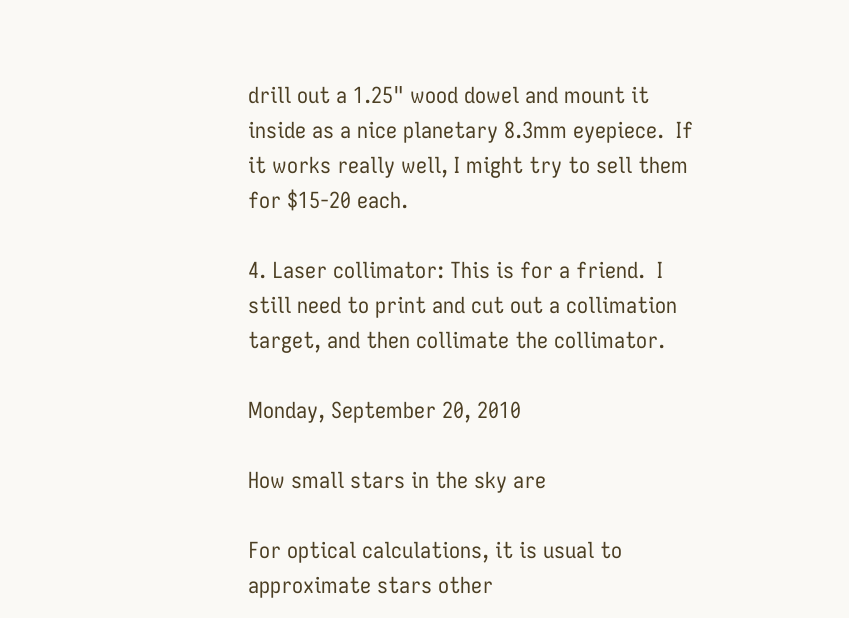drill out a 1.25" wood dowel and mount it inside as a nice planetary 8.3mm eyepiece.  If it works really well, I might try to sell them for $15-20 each.

4. Laser collimator: This is for a friend.  I still need to print and cut out a collimation target, and then collimate the collimator.

Monday, September 20, 2010

How small stars in the sky are

For optical calculations, it is usual to approximate stars other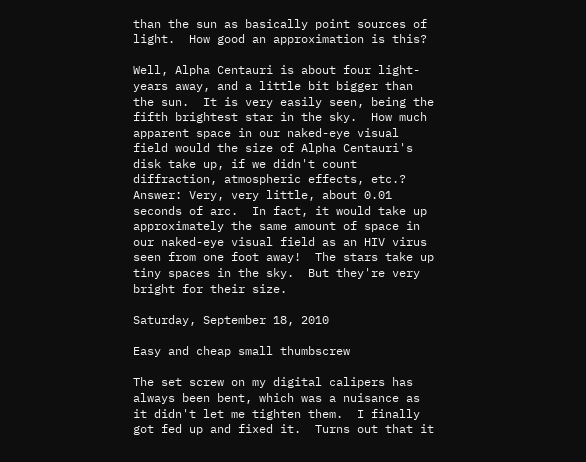than the sun as basically point sources of light.  How good an approximation is this?

Well, Alpha Centauri is about four light-years away, and a little bit bigger than the sun.  It is very easily seen, being the fifth brightest star in the sky.  How much apparent space in our naked-eye visual field would the size of Alpha Centauri's disk take up, if we didn't count diffraction, atmospheric effects, etc.?  Answer: Very, very little, about 0.01 seconds of arc.  In fact, it would take up approximately the same amount of space in our naked-eye visual field as an HIV virus seen from one foot away!  The stars take up tiny spaces in the sky.  But they're very bright for their size.

Saturday, September 18, 2010

Easy and cheap small thumbscrew

The set screw on my digital calipers has always been bent, which was a nuisance as it didn't let me tighten them.  I finally got fed up and fixed it.  Turns out that it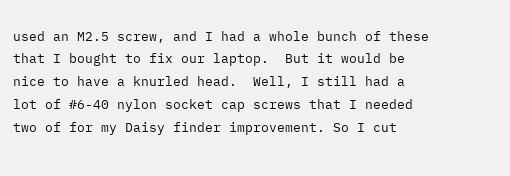used an M2.5 screw, and I had a whole bunch of these that I bought to fix our laptop.  But it would be nice to have a knurled head.  Well, I still had a lot of #6-40 nylon socket cap screws that I needed two of for my Daisy finder improvement. So I cut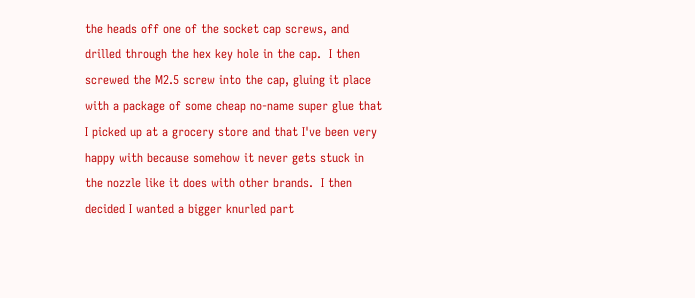the heads off one of the socket cap screws, and drilled through the hex key hole in the cap.  I then screwed the M2.5 screw into the cap, gluing it place with a package of some cheap no-name super glue that I picked up at a grocery store and that I've been very happy with because somehow it never gets stuck in the nozzle like it does with other brands.  I then decided I wanted a bigger knurled part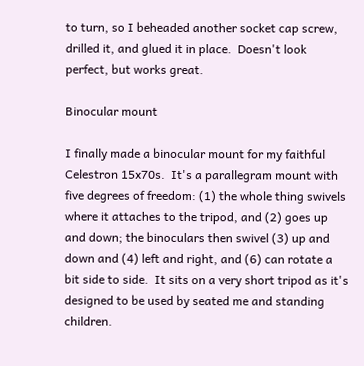to turn, so I beheaded another socket cap screw, drilled it, and glued it in place.  Doesn't look perfect, but works great.

Binocular mount

I finally made a binocular mount for my faithful Celestron 15x70s.  It's a parallegram mount with five degrees of freedom: (1) the whole thing swivels where it attaches to the tripod, and (2) goes up and down; the binoculars then swivel (3) up and down and (4) left and right, and (6) can rotate a bit side to side.  It sits on a very short tripod as it's designed to be used by seated me and standing children.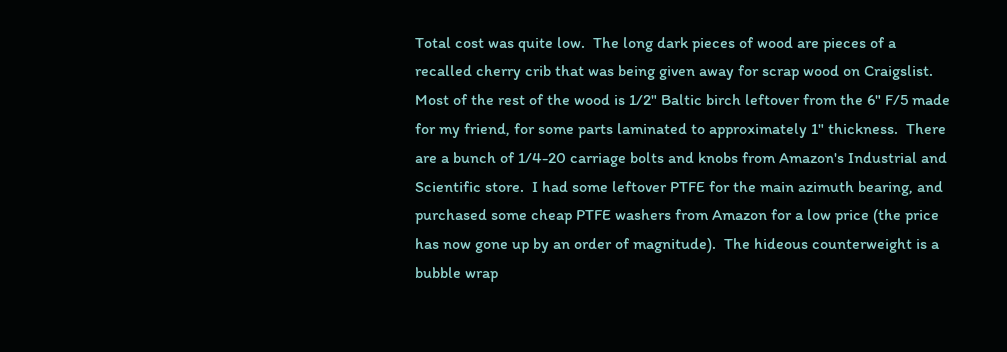Total cost was quite low.  The long dark pieces of wood are pieces of a recalled cherry crib that was being given away for scrap wood on Craigslist.  Most of the rest of the wood is 1/2" Baltic birch leftover from the 6" F/5 made for my friend, for some parts laminated to approximately 1" thickness.  There are a bunch of 1/4-20 carriage bolts and knobs from Amazon's Industrial and Scientific store.  I had some leftover PTFE for the main azimuth bearing, and purchased some cheap PTFE washers from Amazon for a low price (the price has now gone up by an order of magnitude).  The hideous counterweight is a bubble wrap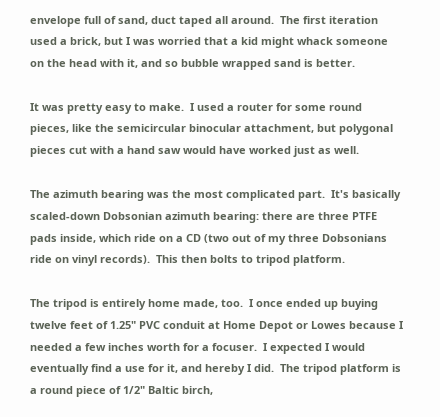envelope full of sand, duct taped all around.  The first iteration used a brick, but I was worried that a kid might whack someone on the head with it, and so bubble wrapped sand is better.

It was pretty easy to make.  I used a router for some round pieces, like the semicircular binocular attachment, but polygonal pieces cut with a hand saw would have worked just as well.

The azimuth bearing was the most complicated part.  It's basically scaled-down Dobsonian azimuth bearing: there are three PTFE pads inside, which ride on a CD (two out of my three Dobsonians ride on vinyl records).  This then bolts to tripod platform.

The tripod is entirely home made, too.  I once ended up buying twelve feet of 1.25" PVC conduit at Home Depot or Lowes because I needed a few inches worth for a focuser.  I expected I would eventually find a use for it, and hereby I did.  The tripod platform is a round piece of 1/2" Baltic birch,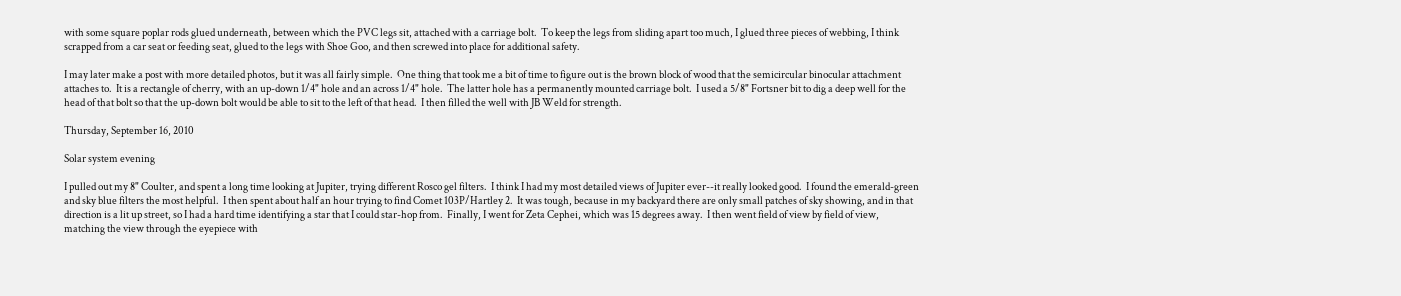with some square poplar rods glued underneath, between which the PVC legs sit, attached with a carriage bolt.  To keep the legs from sliding apart too much, I glued three pieces of webbing, I think scrapped from a car seat or feeding seat, glued to the legs with Shoe Goo, and then screwed into place for additional safety.

I may later make a post with more detailed photos, but it was all fairly simple.  One thing that took me a bit of time to figure out is the brown block of wood that the semicircular binocular attachment attaches to.  It is a rectangle of cherry, with an up-down 1/4" hole and an across 1/4" hole.  The latter hole has a permanently mounted carriage bolt.  I used a 5/8" Fortsner bit to dig a deep well for the head of that bolt so that the up-down bolt would be able to sit to the left of that head.  I then filled the well with JB Weld for strength.

Thursday, September 16, 2010

Solar system evening

I pulled out my 8" Coulter, and spent a long time looking at Jupiter, trying different Rosco gel filters.  I think I had my most detailed views of Jupiter ever--it really looked good.  I found the emerald-green and sky blue filters the most helpful.  I then spent about half an hour trying to find Comet 103P/Hartley 2.  It was tough, because in my backyard there are only small patches of sky showing, and in that direction is a lit up street, so I had a hard time identifying a star that I could star-hop from.  Finally, I went for Zeta Cephei, which was 15 degrees away.  I then went field of view by field of view, matching the view through the eyepiece with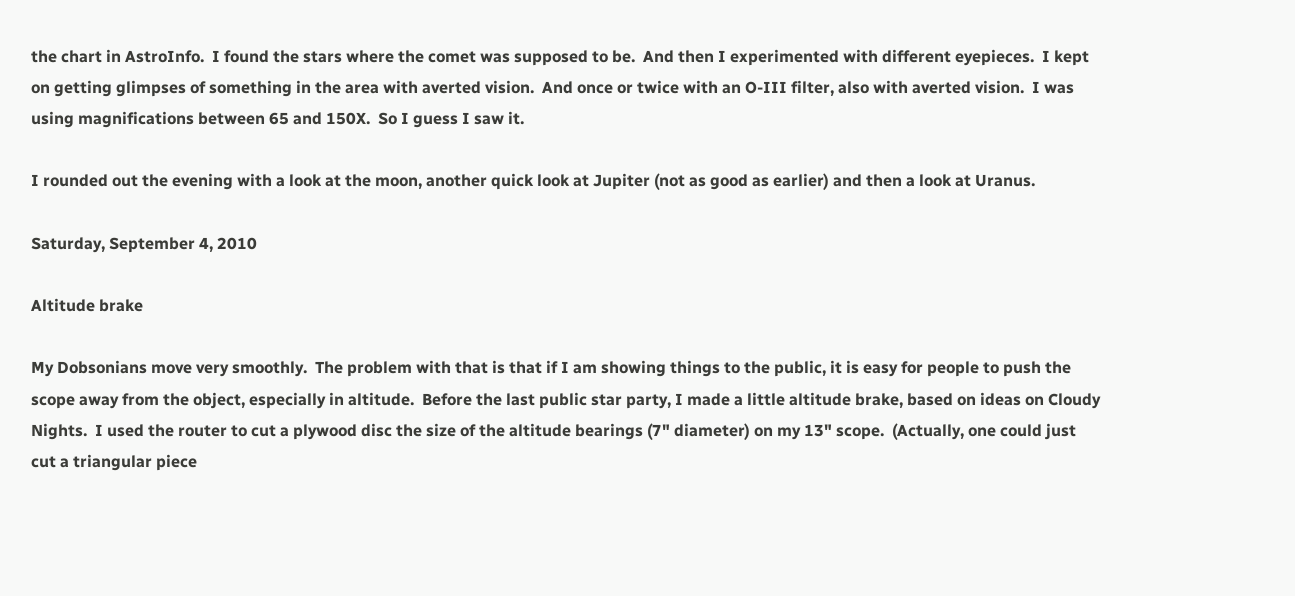the chart in AstroInfo.  I found the stars where the comet was supposed to be.  And then I experimented with different eyepieces.  I kept on getting glimpses of something in the area with averted vision.  And once or twice with an O-III filter, also with averted vision.  I was using magnifications between 65 and 150X.  So I guess I saw it.

I rounded out the evening with a look at the moon, another quick look at Jupiter (not as good as earlier) and then a look at Uranus.

Saturday, September 4, 2010

Altitude brake

My Dobsonians move very smoothly.  The problem with that is that if I am showing things to the public, it is easy for people to push the scope away from the object, especially in altitude.  Before the last public star party, I made a little altitude brake, based on ideas on Cloudy Nights.  I used the router to cut a plywood disc the size of the altitude bearings (7" diameter) on my 13" scope.  (Actually, one could just cut a triangular piece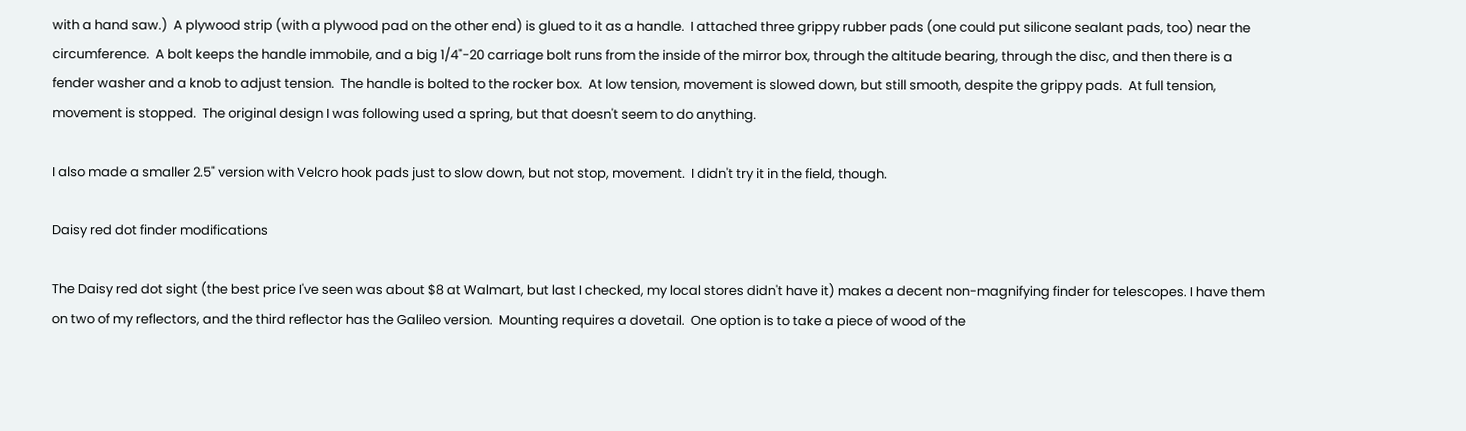with a hand saw.)  A plywood strip (with a plywood pad on the other end) is glued to it as a handle.  I attached three grippy rubber pads (one could put silicone sealant pads, too) near the circumference.  A bolt keeps the handle immobile, and a big 1/4"-20 carriage bolt runs from the inside of the mirror box, through the altitude bearing, through the disc, and then there is a fender washer and a knob to adjust tension.  The handle is bolted to the rocker box.  At low tension, movement is slowed down, but still smooth, despite the grippy pads.  At full tension, movement is stopped.  The original design I was following used a spring, but that doesn't seem to do anything.

I also made a smaller 2.5" version with Velcro hook pads just to slow down, but not stop, movement.  I didn't try it in the field, though.

Daisy red dot finder modifications

The Daisy red dot sight (the best price I've seen was about $8 at Walmart, but last I checked, my local stores didn't have it) makes a decent non-magnifying finder for telescopes. I have them on two of my reflectors, and the third reflector has the Galileo version.  Mounting requires a dovetail.  One option is to take a piece of wood of the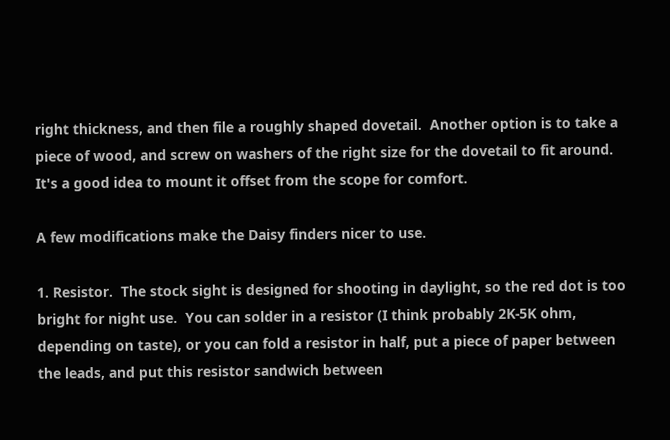right thickness, and then file a roughly shaped dovetail.  Another option is to take a piece of wood, and screw on washers of the right size for the dovetail to fit around.  It's a good idea to mount it offset from the scope for comfort.

A few modifications make the Daisy finders nicer to use.

1. Resistor.  The stock sight is designed for shooting in daylight, so the red dot is too bright for night use.  You can solder in a resistor (I think probably 2K-5K ohm, depending on taste), or you can fold a resistor in half, put a piece of paper between the leads, and put this resistor sandwich between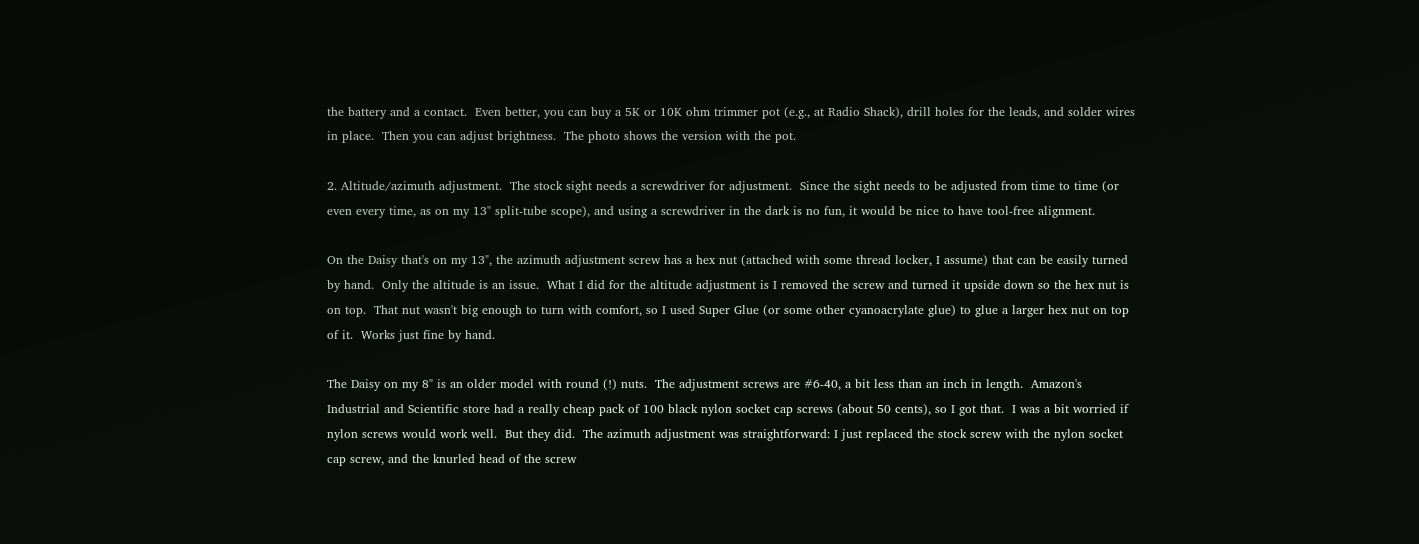the battery and a contact.  Even better, you can buy a 5K or 10K ohm trimmer pot (e.g., at Radio Shack), drill holes for the leads, and solder wires in place.  Then you can adjust brightness.  The photo shows the version with the pot.

2. Altitude/azimuth adjustment.  The stock sight needs a screwdriver for adjustment.  Since the sight needs to be adjusted from time to time (or even every time, as on my 13" split-tube scope), and using a screwdriver in the dark is no fun, it would be nice to have tool-free alignment.

On the Daisy that's on my 13", the azimuth adjustment screw has a hex nut (attached with some thread locker, I assume) that can be easily turned by hand.  Only the altitude is an issue.  What I did for the altitude adjustment is I removed the screw and turned it upside down so the hex nut is on top.  That nut wasn't big enough to turn with comfort, so I used Super Glue (or some other cyanoacrylate glue) to glue a larger hex nut on top of it.  Works just fine by hand.

The Daisy on my 8" is an older model with round (!) nuts.  The adjustment screws are #6-40, a bit less than an inch in length.  Amazon's Industrial and Scientific store had a really cheap pack of 100 black nylon socket cap screws (about 50 cents), so I got that.  I was a bit worried if nylon screws would work well.  But they did.  The azimuth adjustment was straightforward: I just replaced the stock screw with the nylon socket cap screw, and the knurled head of the screw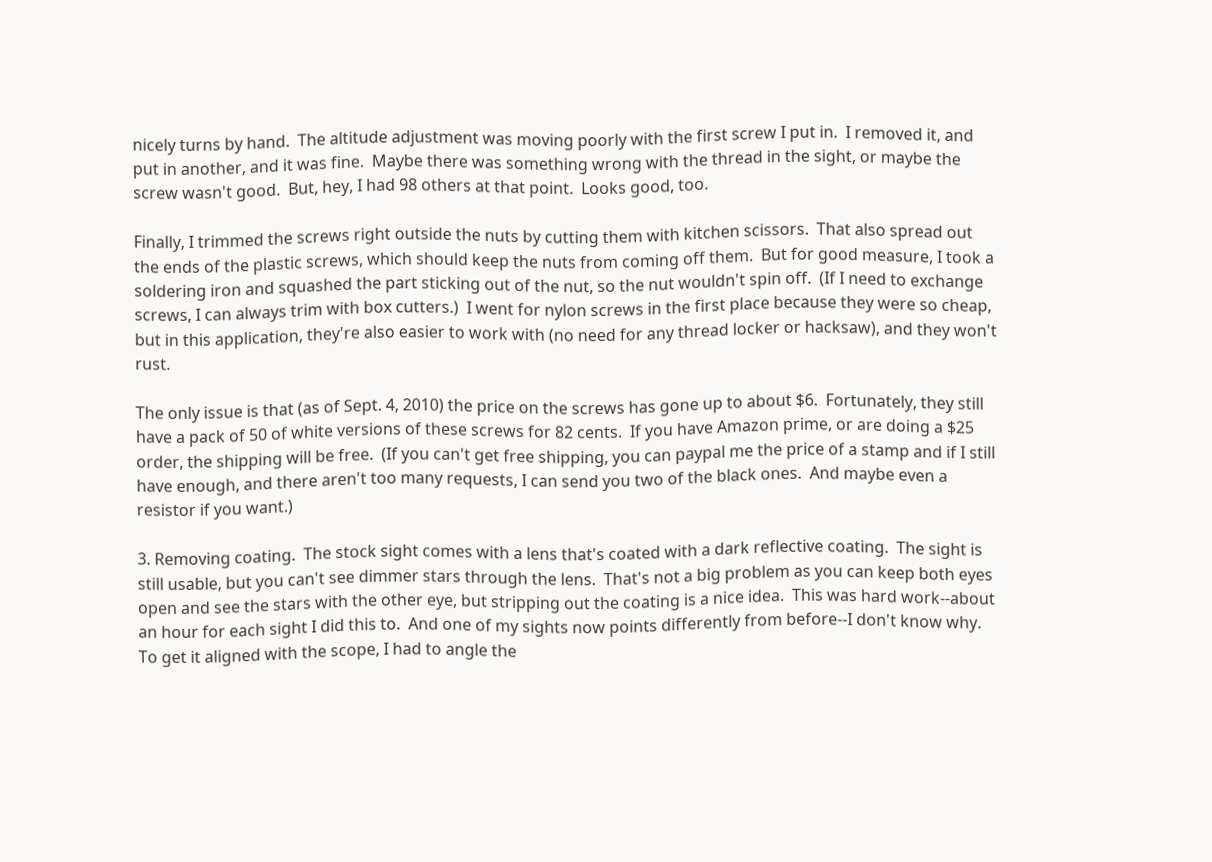nicely turns by hand.  The altitude adjustment was moving poorly with the first screw I put in.  I removed it, and put in another, and it was fine.  Maybe there was something wrong with the thread in the sight, or maybe the screw wasn't good.  But, hey, I had 98 others at that point.  Looks good, too.

Finally, I trimmed the screws right outside the nuts by cutting them with kitchen scissors.  That also spread out the ends of the plastic screws, which should keep the nuts from coming off them.  But for good measure, I took a soldering iron and squashed the part sticking out of the nut, so the nut wouldn't spin off.  (If I need to exchange screws, I can always trim with box cutters.)  I went for nylon screws in the first place because they were so cheap, but in this application, they're also easier to work with (no need for any thread locker or hacksaw), and they won't rust.

The only issue is that (as of Sept. 4, 2010) the price on the screws has gone up to about $6.  Fortunately, they still have a pack of 50 of white versions of these screws for 82 cents.  If you have Amazon prime, or are doing a $25 order, the shipping will be free.  (If you can't get free shipping, you can paypal me the price of a stamp and if I still have enough, and there aren't too many requests, I can send you two of the black ones.  And maybe even a resistor if you want.)

3. Removing coating.  The stock sight comes with a lens that's coated with a dark reflective coating.  The sight is still usable, but you can't see dimmer stars through the lens.  That's not a big problem as you can keep both eyes open and see the stars with the other eye, but stripping out the coating is a nice idea.  This was hard work--about an hour for each sight I did this to.  And one of my sights now points differently from before--I don't know why.  To get it aligned with the scope, I had to angle the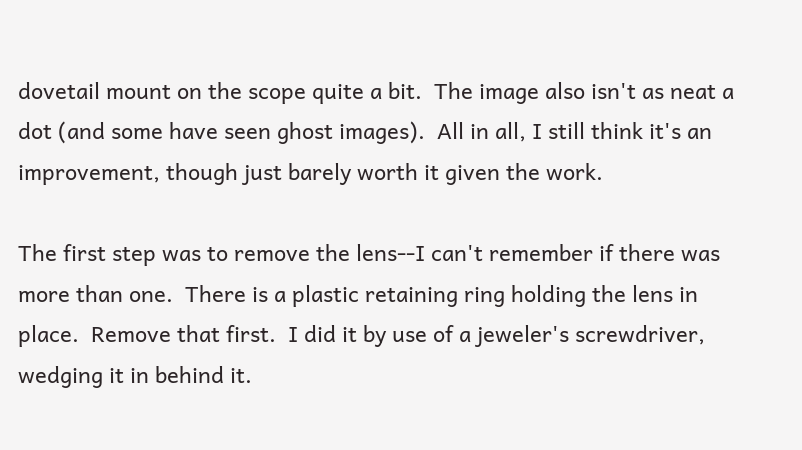dovetail mount on the scope quite a bit.  The image also isn't as neat a dot (and some have seen ghost images).  All in all, I still think it's an improvement, though just barely worth it given the work.

The first step was to remove the lens--I can't remember if there was more than one.  There is a plastic retaining ring holding the lens in place.  Remove that first.  I did it by use of a jeweler's screwdriver, wedging it in behind it.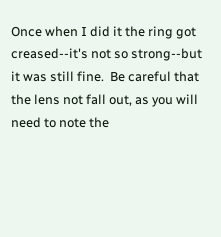Once when I did it the ring got creased--it's not so strong--but it was still fine.  Be careful that the lens not fall out, as you will need to note the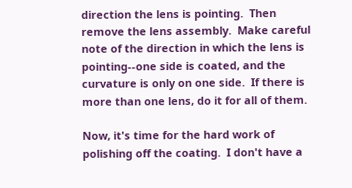direction the lens is pointing.  Then remove the lens assembly.  Make careful note of the direction in which the lens is pointing--one side is coated, and the curvature is only on one side.  If there is more than one lens, do it for all of them.

Now, it's time for the hard work of polishing off the coating.  I don't have a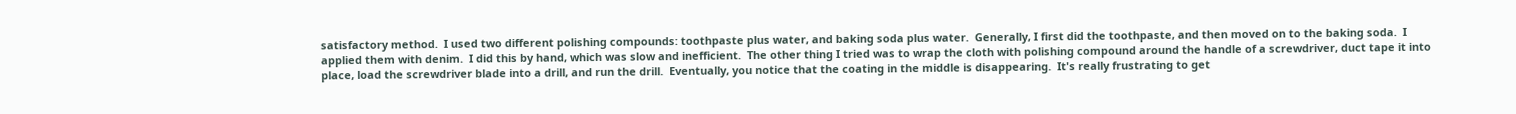satisfactory method.  I used two different polishing compounds: toothpaste plus water, and baking soda plus water.  Generally, I first did the toothpaste, and then moved on to the baking soda.  I applied them with denim.  I did this by hand, which was slow and inefficient.  The other thing I tried was to wrap the cloth with polishing compound around the handle of a screwdriver, duct tape it into place, load the screwdriver blade into a drill, and run the drill.  Eventually, you notice that the coating in the middle is disappearing.  It's really frustrating to get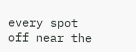every spot off near the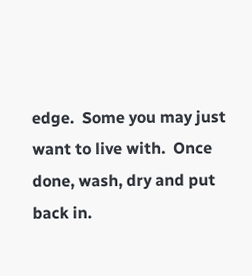edge.  Some you may just want to live with.  Once done, wash, dry and put back in.